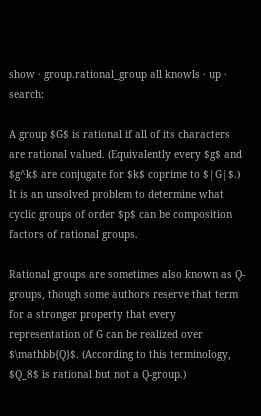show · group.rational_group all knowls · up · search:

A group $G$ is rational if all of its characters are rational valued. (Equivalently every $g$ and $g^k$ are conjugate for $k$ coprime to $|G|$.) It is an unsolved problem to determine what cyclic groups of order $p$ can be composition factors of rational groups.

Rational groups are sometimes also known as Q-groups, though some authors reserve that term for a stronger property that every representation of G can be realized over $\mathbb{Q}$. (According to this terminology, $Q_8$ is rational but not a Q-group.)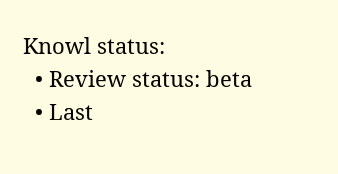Knowl status:
  • Review status: beta
  • Last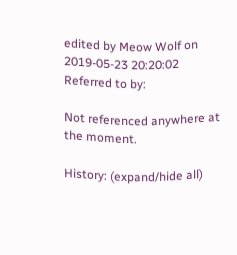edited by Meow Wolf on 2019-05-23 20:20:02
Referred to by:

Not referenced anywhere at the moment.

History: (expand/hide all)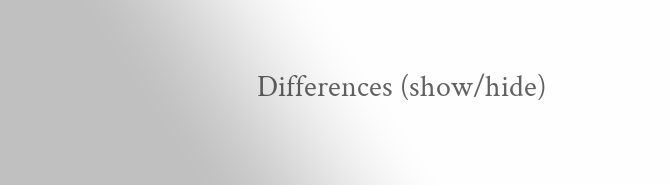Differences (show/hide)